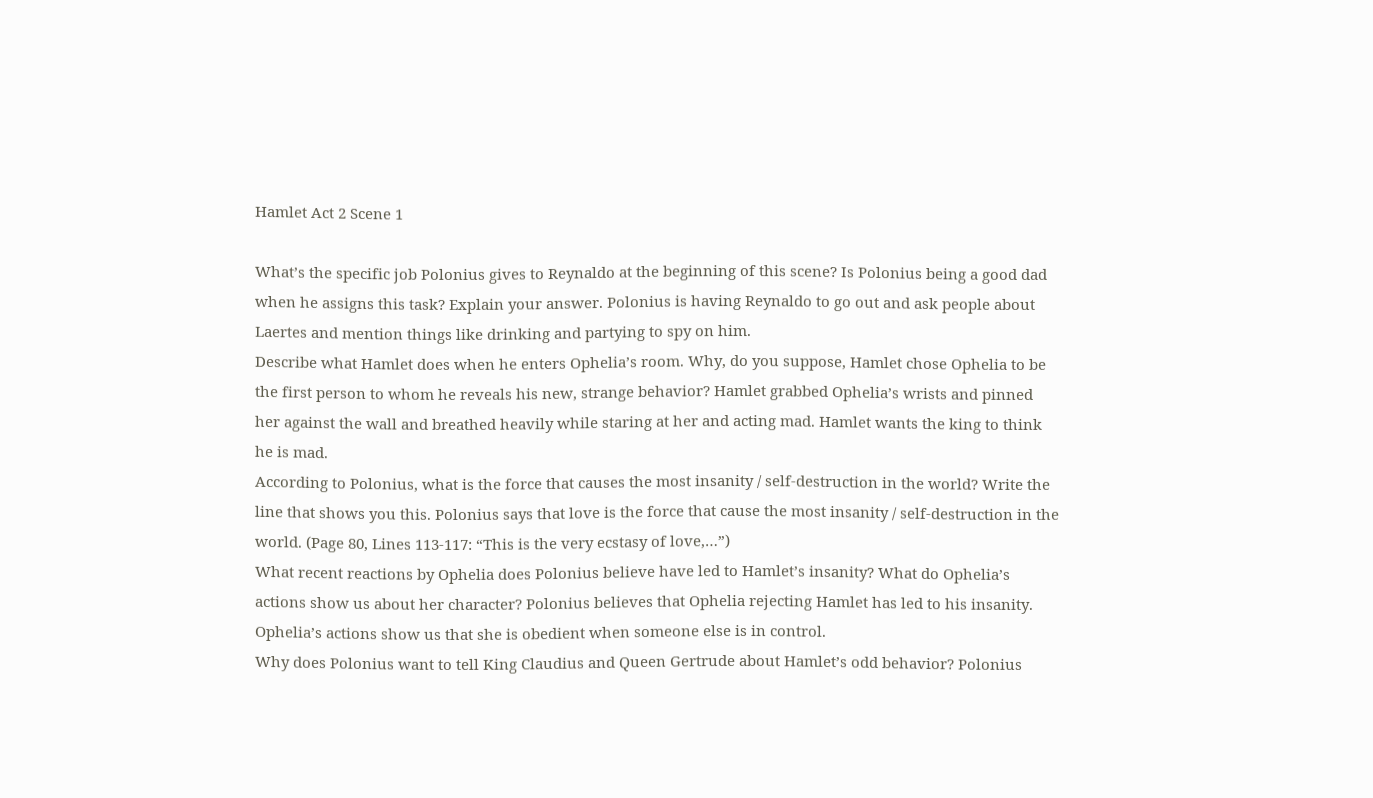Hamlet Act 2 Scene 1

What’s the specific job Polonius gives to Reynaldo at the beginning of this scene? Is Polonius being a good dad when he assigns this task? Explain your answer. Polonius is having Reynaldo to go out and ask people about Laertes and mention things like drinking and partying to spy on him.
Describe what Hamlet does when he enters Ophelia’s room. Why, do you suppose, Hamlet chose Ophelia to be the first person to whom he reveals his new, strange behavior? Hamlet grabbed Ophelia’s wrists and pinned her against the wall and breathed heavily while staring at her and acting mad. Hamlet wants the king to think he is mad.
According to Polonius, what is the force that causes the most insanity / self-destruction in the world? Write the line that shows you this. Polonius says that love is the force that cause the most insanity / self-destruction in the world. (Page 80, Lines 113-117: “This is the very ecstasy of love,…”)
What recent reactions by Ophelia does Polonius believe have led to Hamlet’s insanity? What do Ophelia’s actions show us about her character? Polonius believes that Ophelia rejecting Hamlet has led to his insanity. Ophelia’s actions show us that she is obedient when someone else is in control.
Why does Polonius want to tell King Claudius and Queen Gertrude about Hamlet’s odd behavior? Polonius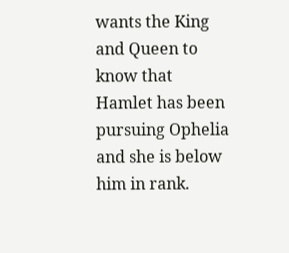wants the King and Queen to know that Hamlet has been pursuing Ophelia and she is below him in rank.